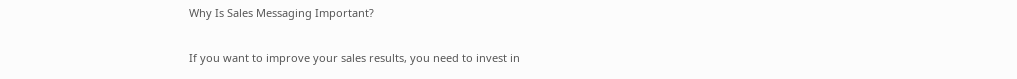Why Is Sales Messaging Important?

If you want to improve your sales results, you need to invest in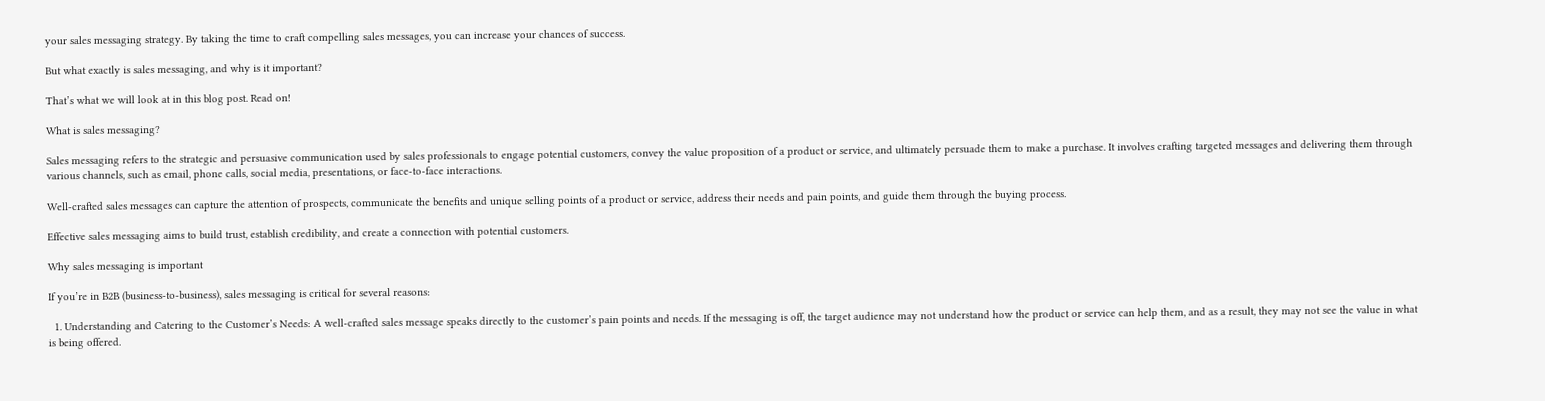your sales messaging strategy. By taking the time to craft compelling sales messages, you can increase your chances of success.

But what exactly is sales messaging, and why is it important?

That’s what we will look at in this blog post. Read on!

What is sales messaging?

Sales messaging refers to the strategic and persuasive communication used by sales professionals to engage potential customers, convey the value proposition of a product or service, and ultimately persuade them to make a purchase. It involves crafting targeted messages and delivering them through various channels, such as email, phone calls, social media, presentations, or face-to-face interactions.

Well-crafted sales messages can capture the attention of prospects, communicate the benefits and unique selling points of a product or service, address their needs and pain points, and guide them through the buying process.

Effective sales messaging aims to build trust, establish credibility, and create a connection with potential customers.

Why sales messaging is important

If you’re in B2B (business-to-business), sales messaging is critical for several reasons:

  1. Understanding and Catering to the Customer’s Needs: A well-crafted sales message speaks directly to the customer’s pain points and needs. If the messaging is off, the target audience may not understand how the product or service can help them, and as a result, they may not see the value in what is being offered.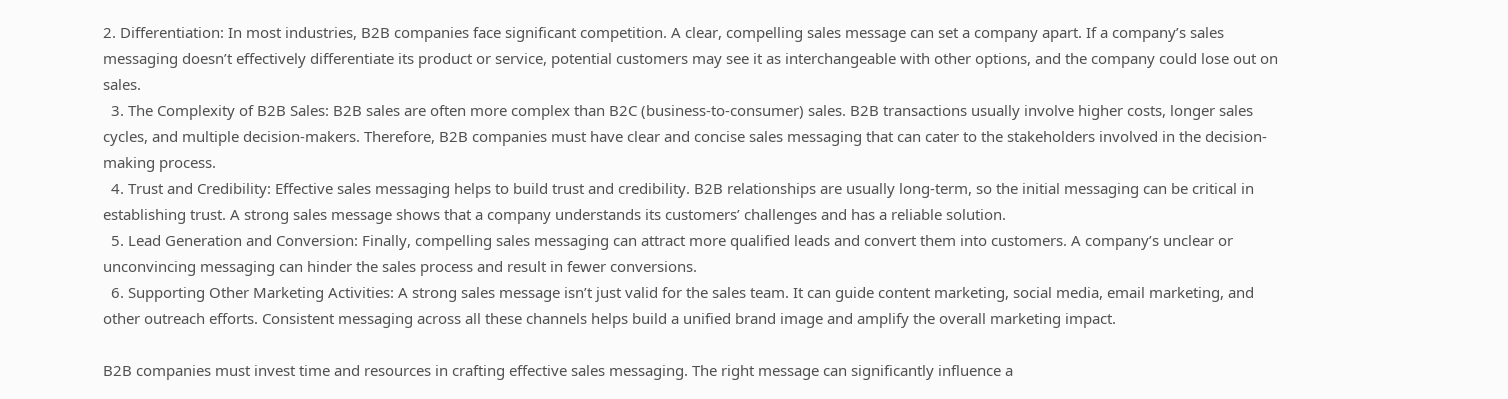2. Differentiation: In most industries, B2B companies face significant competition. A clear, compelling sales message can set a company apart. If a company’s sales messaging doesn’t effectively differentiate its product or service, potential customers may see it as interchangeable with other options, and the company could lose out on sales.
  3. The Complexity of B2B Sales: B2B sales are often more complex than B2C (business-to-consumer) sales. B2B transactions usually involve higher costs, longer sales cycles, and multiple decision-makers. Therefore, B2B companies must have clear and concise sales messaging that can cater to the stakeholders involved in the decision-making process.
  4. Trust and Credibility: Effective sales messaging helps to build trust and credibility. B2B relationships are usually long-term, so the initial messaging can be critical in establishing trust. A strong sales message shows that a company understands its customers’ challenges and has a reliable solution.
  5. Lead Generation and Conversion: Finally, compelling sales messaging can attract more qualified leads and convert them into customers. A company’s unclear or unconvincing messaging can hinder the sales process and result in fewer conversions.
  6. Supporting Other Marketing Activities: A strong sales message isn’t just valid for the sales team. It can guide content marketing, social media, email marketing, and other outreach efforts. Consistent messaging across all these channels helps build a unified brand image and amplify the overall marketing impact.

B2B companies must invest time and resources in crafting effective sales messaging. The right message can significantly influence a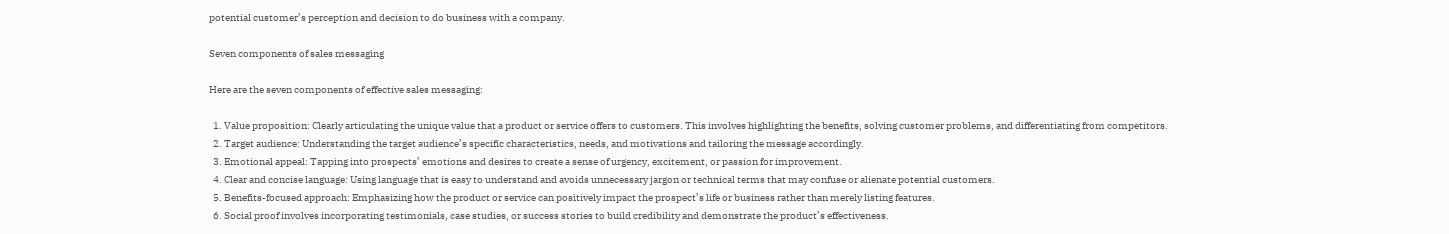potential customer’s perception and decision to do business with a company.

Seven components of sales messaging

Here are the seven components of effective sales messaging:

  1. Value proposition: Clearly articulating the unique value that a product or service offers to customers. This involves highlighting the benefits, solving customer problems, and differentiating from competitors.
  2. Target audience: Understanding the target audience’s specific characteristics, needs, and motivations and tailoring the message accordingly.
  3. Emotional appeal: Tapping into prospects’ emotions and desires to create a sense of urgency, excitement, or passion for improvement.
  4. Clear and concise language: Using language that is easy to understand and avoids unnecessary jargon or technical terms that may confuse or alienate potential customers.
  5. Benefits-focused approach: Emphasizing how the product or service can positively impact the prospect’s life or business rather than merely listing features.
  6. Social proof involves incorporating testimonials, case studies, or success stories to build credibility and demonstrate the product’s effectiveness.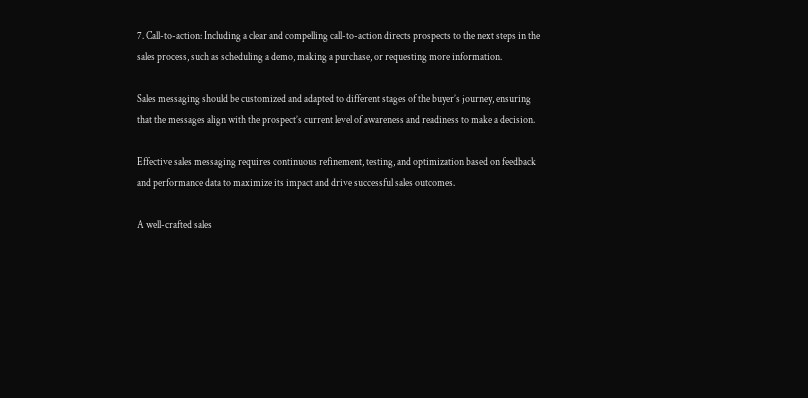7. Call-to-action: Including a clear and compelling call-to-action directs prospects to the next steps in the sales process, such as scheduling a demo, making a purchase, or requesting more information.

Sales messaging should be customized and adapted to different stages of the buyer’s journey, ensuring that the messages align with the prospect’s current level of awareness and readiness to make a decision.

Effective sales messaging requires continuous refinement, testing, and optimization based on feedback and performance data to maximize its impact and drive successful sales outcomes.

A well-crafted sales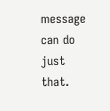message can do just that.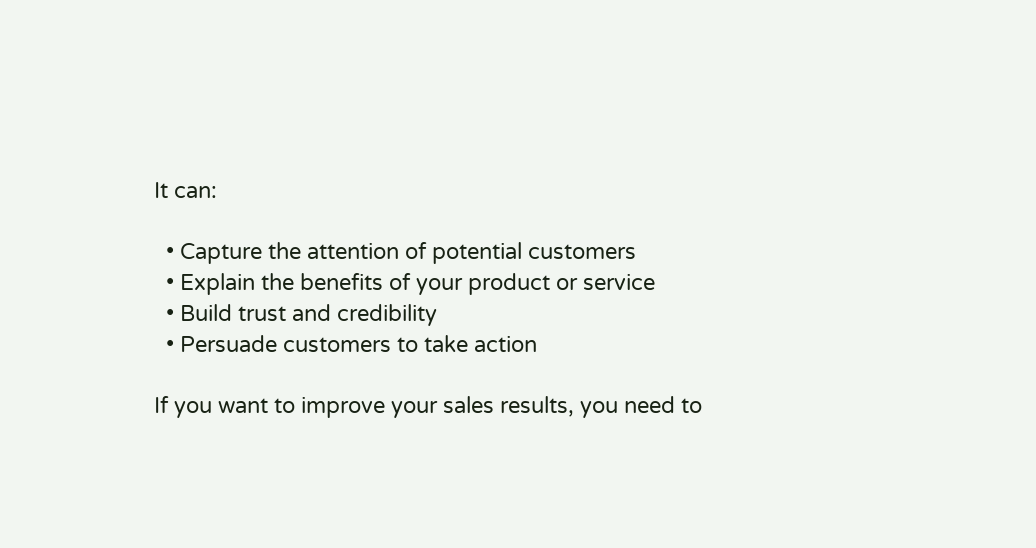It can:

  • Capture the attention of potential customers
  • Explain the benefits of your product or service
  • Build trust and credibility
  • Persuade customers to take action

If you want to improve your sales results, you need to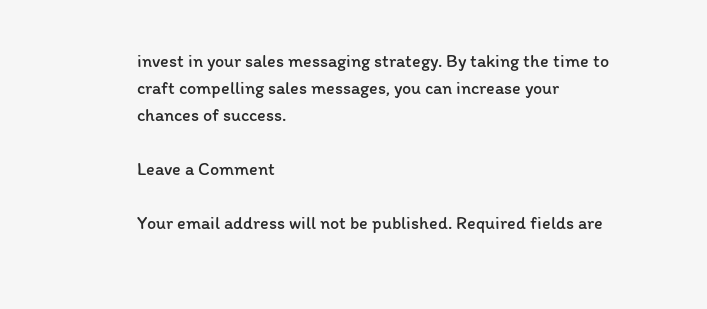invest in your sales messaging strategy. By taking the time to craft compelling sales messages, you can increase your chances of success.

Leave a Comment

Your email address will not be published. Required fields are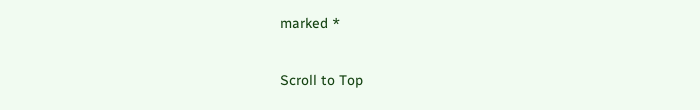marked *

Scroll to Top